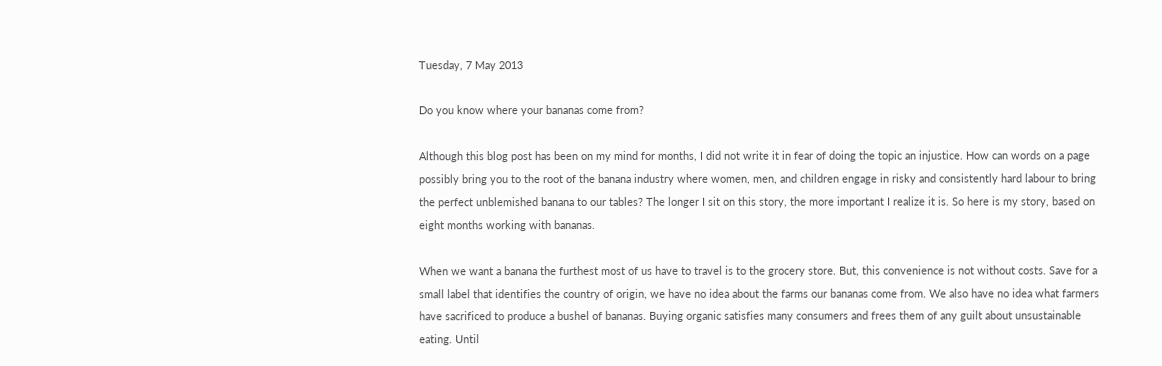Tuesday, 7 May 2013

Do you know where your bananas come from?

Although this blog post has been on my mind for months, I did not write it in fear of doing the topic an injustice. How can words on a page possibly bring you to the root of the banana industry where women, men, and children engage in risky and consistently hard labour to bring the perfect unblemished banana to our tables? The longer I sit on this story, the more important I realize it is. So here is my story, based on eight months working with bananas.

When we want a banana the furthest most of us have to travel is to the grocery store. But, this convenience is not without costs. Save for a small label that identifies the country of origin, we have no idea about the farms our bananas come from. We also have no idea what farmers have sacrificed to produce a bushel of bananas. Buying organic satisfies many consumers and frees them of any guilt about unsustainable eating. Until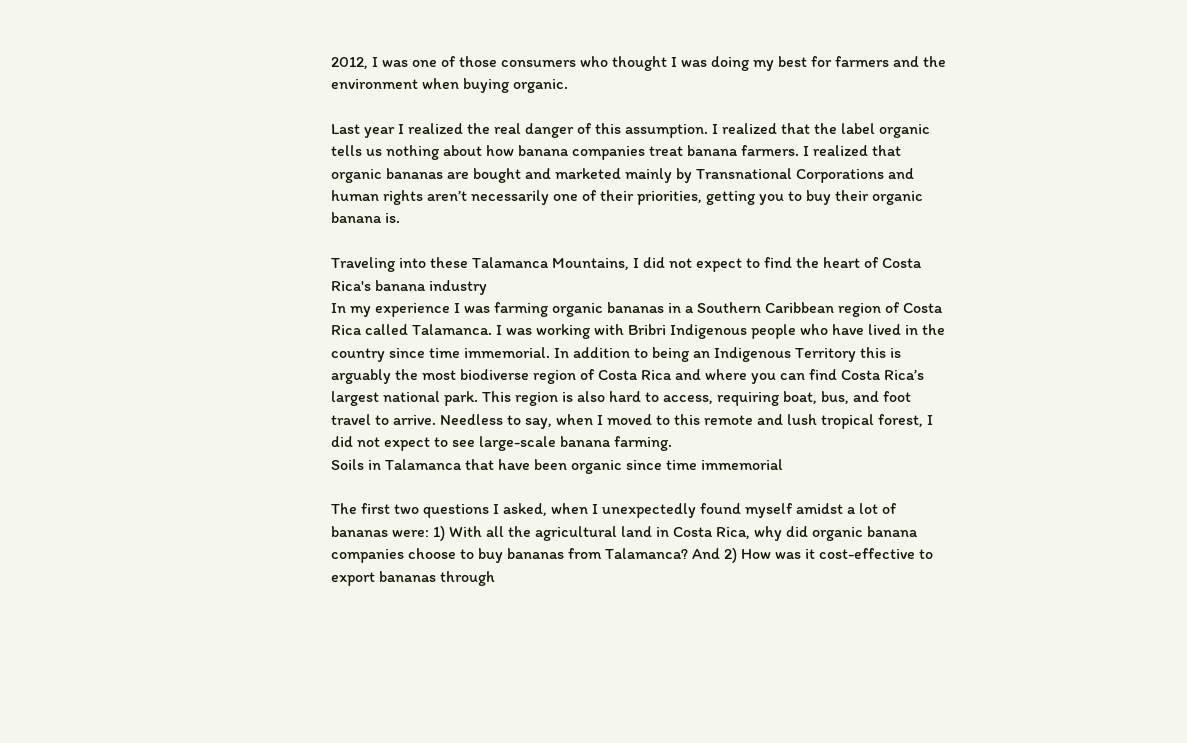2012, I was one of those consumers who thought I was doing my best for farmers and the environment when buying organic.

Last year I realized the real danger of this assumption. I realized that the label organic tells us nothing about how banana companies treat banana farmers. I realized that organic bananas are bought and marketed mainly by Transnational Corporations and human rights aren’t necessarily one of their priorities, getting you to buy their organic banana is.

Traveling into these Talamanca Mountains, I did not expect to find the heart of Costa Rica's banana industry
In my experience I was farming organic bananas in a Southern Caribbean region of Costa Rica called Talamanca. I was working with Bribri Indigenous people who have lived in the country since time immemorial. In addition to being an Indigenous Territory this is arguably the most biodiverse region of Costa Rica and where you can find Costa Rica’s largest national park. This region is also hard to access, requiring boat, bus, and foot travel to arrive. Needless to say, when I moved to this remote and lush tropical forest, I did not expect to see large-scale banana farming.
Soils in Talamanca that have been organic since time immemorial

The first two questions I asked, when I unexpectedly found myself amidst a lot of bananas were: 1) With all the agricultural land in Costa Rica, why did organic banana companies choose to buy bananas from Talamanca? And 2) How was it cost-effective to export bananas through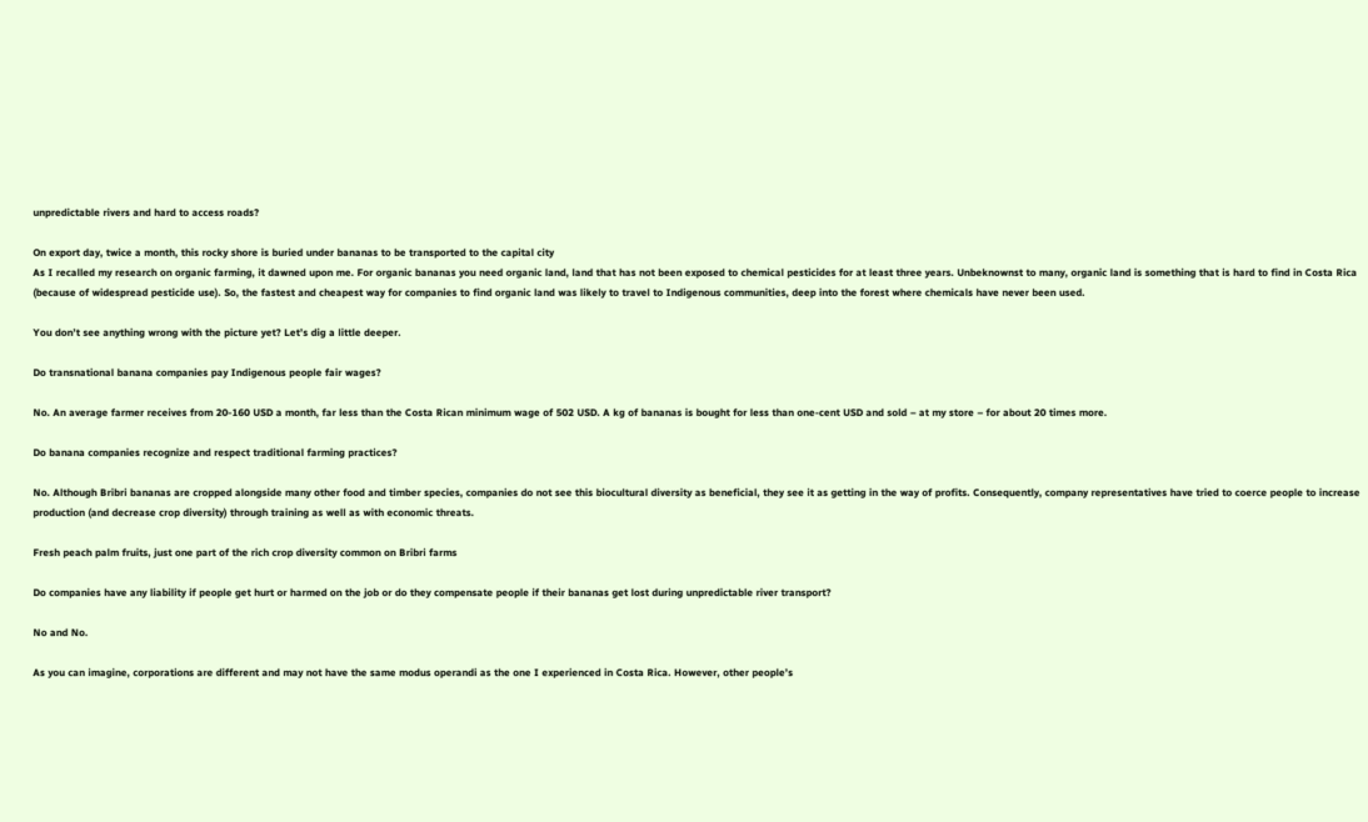unpredictable rivers and hard to access roads?

On export day, twice a month, this rocky shore is buried under bananas to be transported to the capital city
As I recalled my research on organic farming, it dawned upon me. For organic bananas you need organic land, land that has not been exposed to chemical pesticides for at least three years. Unbeknownst to many, organic land is something that is hard to find in Costa Rica (because of widespread pesticide use). So, the fastest and cheapest way for companies to find organic land was likely to travel to Indigenous communities, deep into the forest where chemicals have never been used.

You don’t see anything wrong with the picture yet? Let’s dig a little deeper.

Do transnational banana companies pay Indigenous people fair wages?

No. An average farmer receives from 20-160 USD a month, far less than the Costa Rican minimum wage of 502 USD. A kg of bananas is bought for less than one-cent USD and sold – at my store – for about 20 times more.

Do banana companies recognize and respect traditional farming practices?

No. Although Bribri bananas are cropped alongside many other food and timber species, companies do not see this biocultural diversity as beneficial, they see it as getting in the way of profits. Consequently, company representatives have tried to coerce people to increase production (and decrease crop diversity) through training as well as with economic threats.

Fresh peach palm fruits, just one part of the rich crop diversity common on Bribri farms

Do companies have any liability if people get hurt or harmed on the job or do they compensate people if their bananas get lost during unpredictable river transport?

No and No.

As you can imagine, corporations are different and may not have the same modus operandi as the one I experienced in Costa Rica. However, other people’s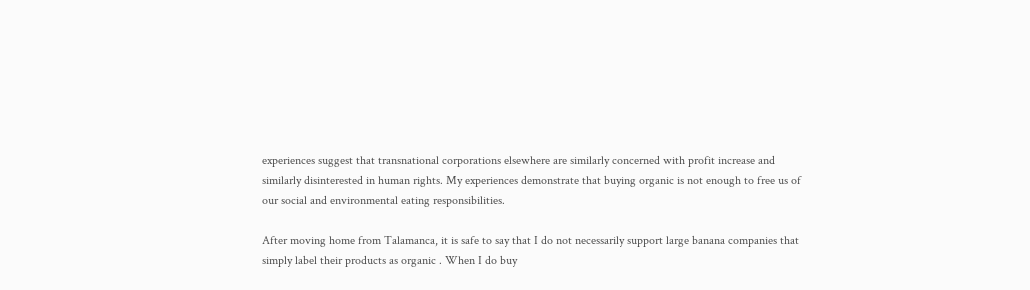experiences suggest that transnational corporations elsewhere are similarly concerned with profit increase and similarly disinterested in human rights. My experiences demonstrate that buying organic is not enough to free us of our social and environmental eating responsibilities.

After moving home from Talamanca, it is safe to say that I do not necessarily support large banana companies that simply label their products as organic . When I do buy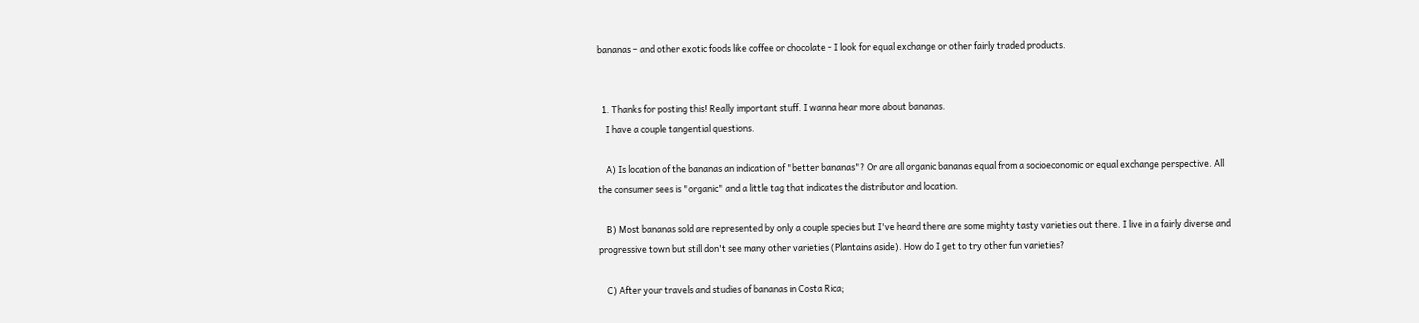bananas – and other exotic foods like coffee or chocolate - I look for equal exchange or other fairly traded products.


  1. Thanks for posting this! Really important stuff. I wanna hear more about bananas.
    I have a couple tangential questions.

    A) Is location of the bananas an indication of "better bananas"? Or are all organic bananas equal from a socioeconomic or equal exchange perspective. All the consumer sees is "organic" and a little tag that indicates the distributor and location.

    B) Most bananas sold are represented by only a couple species but I've heard there are some mighty tasty varieties out there. I live in a fairly diverse and progressive town but still don't see many other varieties (Plantains aside). How do I get to try other fun varieties?

    C) After your travels and studies of bananas in Costa Rica;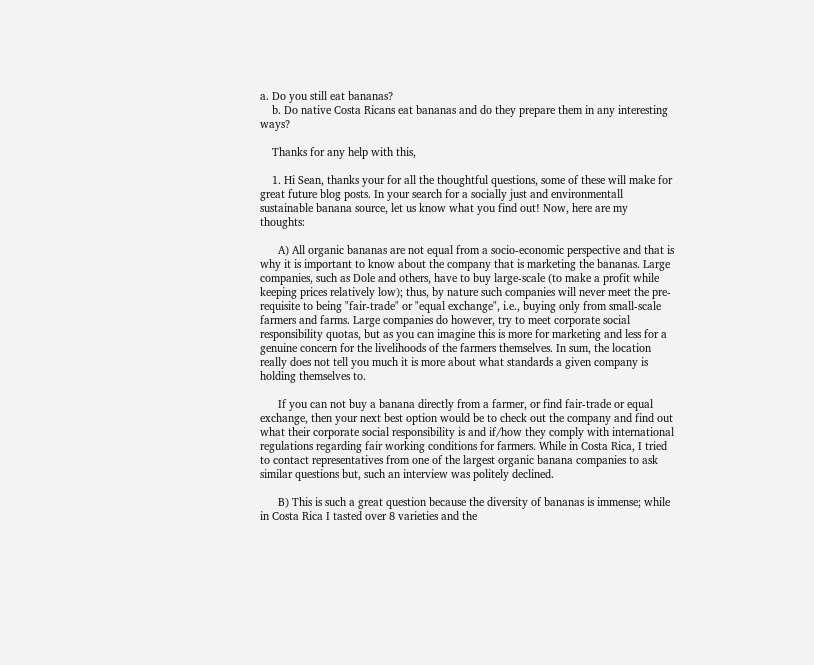a. Do you still eat bananas?
    b. Do native Costa Ricans eat bananas and do they prepare them in any interesting ways?

    Thanks for any help with this,

    1. Hi Sean, thanks your for all the thoughtful questions, some of these will make for great future blog posts. In your search for a socially just and environmentall sustainable banana source, let us know what you find out! Now, here are my thoughts:

      A) All organic bananas are not equal from a socio-economic perspective and that is why it is important to know about the company that is marketing the bananas. Large companies, such as Dole and others, have to buy large-scale (to make a profit while keeping prices relatively low); thus, by nature such companies will never meet the pre-requisite to being "fair-trade" or "equal exchange", i.e., buying only from small-scale farmers and farms. Large companies do however, try to meet corporate social responsibility quotas, but as you can imagine this is more for marketing and less for a genuine concern for the livelihoods of the farmers themselves. In sum, the location really does not tell you much it is more about what standards a given company is holding themselves to.

      If you can not buy a banana directly from a farmer, or find fair-trade or equal exchange, then your next best option would be to check out the company and find out what their corporate social responsibility is and if/how they comply with international regulations regarding fair working conditions for farmers. While in Costa Rica, I tried to contact representatives from one of the largest organic banana companies to ask similar questions but, such an interview was politely declined.

      B) This is such a great question because the diversity of bananas is immense; while in Costa Rica I tasted over 8 varieties and the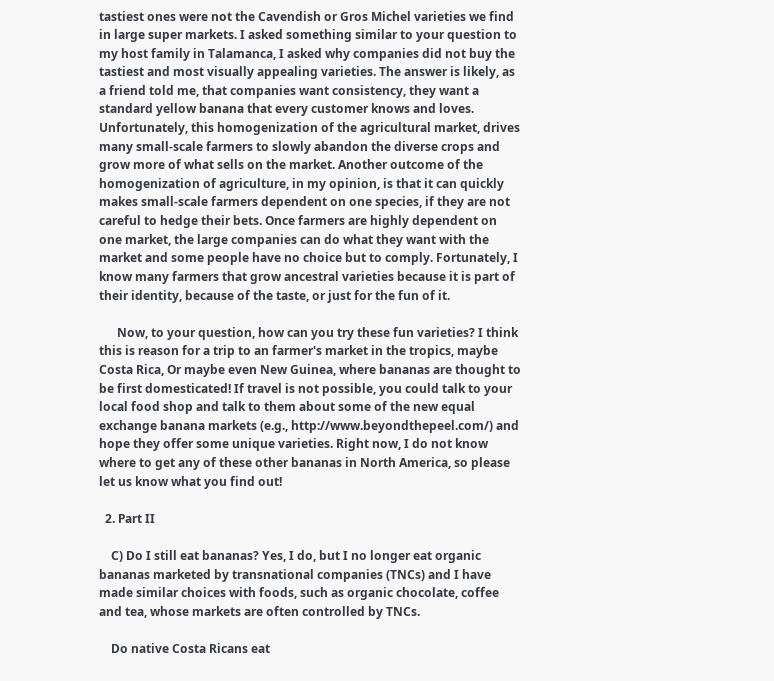tastiest ones were not the Cavendish or Gros Michel varieties we find in large super markets. I asked something similar to your question to my host family in Talamanca, I asked why companies did not buy the tastiest and most visually appealing varieties. The answer is likely, as a friend told me, that companies want consistency, they want a standard yellow banana that every customer knows and loves. Unfortunately, this homogenization of the agricultural market, drives many small-scale farmers to slowly abandon the diverse crops and grow more of what sells on the market. Another outcome of the homogenization of agriculture, in my opinion, is that it can quickly makes small-scale farmers dependent on one species, if they are not careful to hedge their bets. Once farmers are highly dependent on one market, the large companies can do what they want with the market and some people have no choice but to comply. Fortunately, I know many farmers that grow ancestral varieties because it is part of their identity, because of the taste, or just for the fun of it.

      Now, to your question, how can you try these fun varieties? I think this is reason for a trip to an farmer's market in the tropics, maybe Costa Rica, Or maybe even New Guinea, where bananas are thought to be first domesticated! If travel is not possible, you could talk to your local food shop and talk to them about some of the new equal exchange banana markets (e.g., http://www.beyondthepeel.com/) and hope they offer some unique varieties. Right now, I do not know where to get any of these other bananas in North America, so please let us know what you find out!

  2. Part II

    C) Do I still eat bananas? Yes, I do, but I no longer eat organic bananas marketed by transnational companies (TNCs) and I have made similar choices with foods, such as organic chocolate, coffee and tea, whose markets are often controlled by TNCs.

    Do native Costa Ricans eat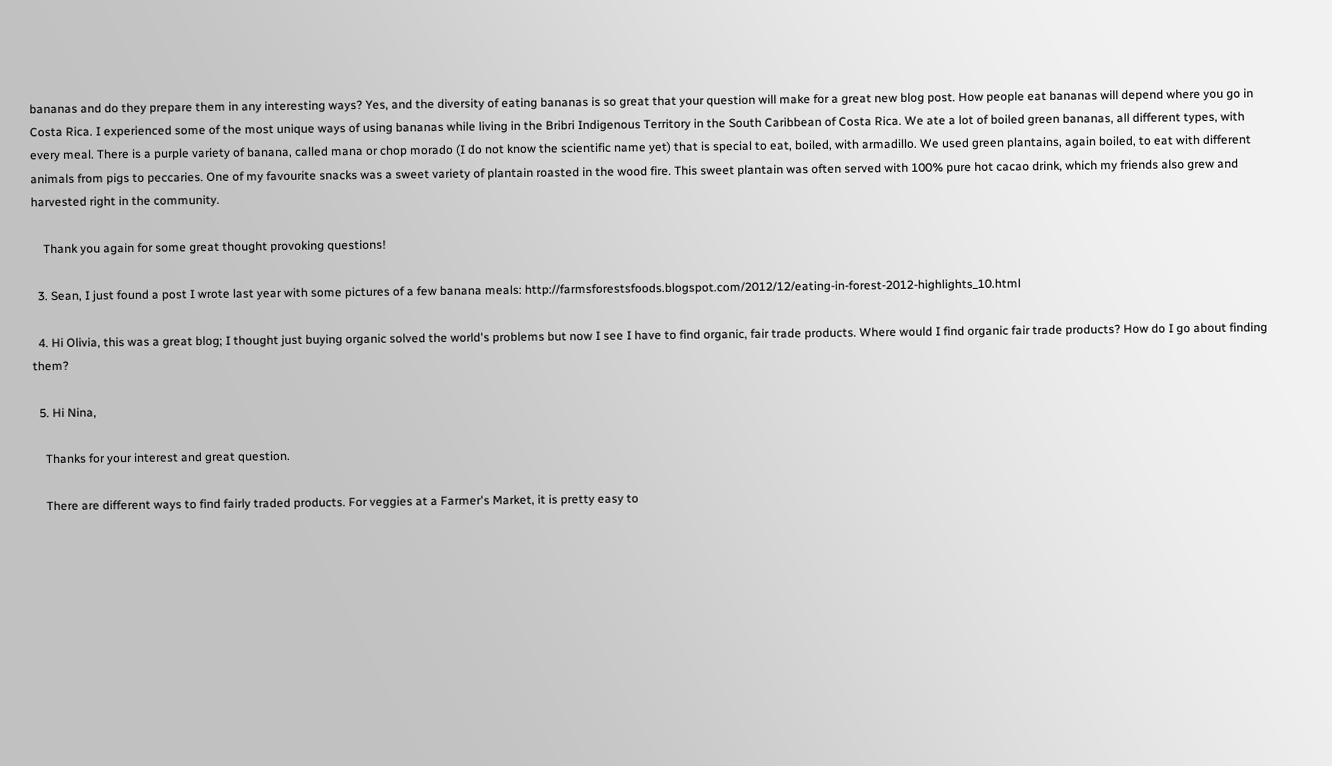bananas and do they prepare them in any interesting ways? Yes, and the diversity of eating bananas is so great that your question will make for a great new blog post. How people eat bananas will depend where you go in Costa Rica. I experienced some of the most unique ways of using bananas while living in the Bribri Indigenous Territory in the South Caribbean of Costa Rica. We ate a lot of boiled green bananas, all different types, with every meal. There is a purple variety of banana, called mana or chop morado (I do not know the scientific name yet) that is special to eat, boiled, with armadillo. We used green plantains, again boiled, to eat with different animals from pigs to peccaries. One of my favourite snacks was a sweet variety of plantain roasted in the wood fire. This sweet plantain was often served with 100% pure hot cacao drink, which my friends also grew and harvested right in the community.

    Thank you again for some great thought provoking questions!

  3. Sean, I just found a post I wrote last year with some pictures of a few banana meals: http://farmsforestsfoods.blogspot.com/2012/12/eating-in-forest-2012-highlights_10.html

  4. Hi Olivia, this was a great blog; I thought just buying organic solved the world's problems but now I see I have to find organic, fair trade products. Where would I find organic fair trade products? How do I go about finding them?

  5. Hi Nina,

    Thanks for your interest and great question.

    There are different ways to find fairly traded products. For veggies at a Farmer's Market, it is pretty easy to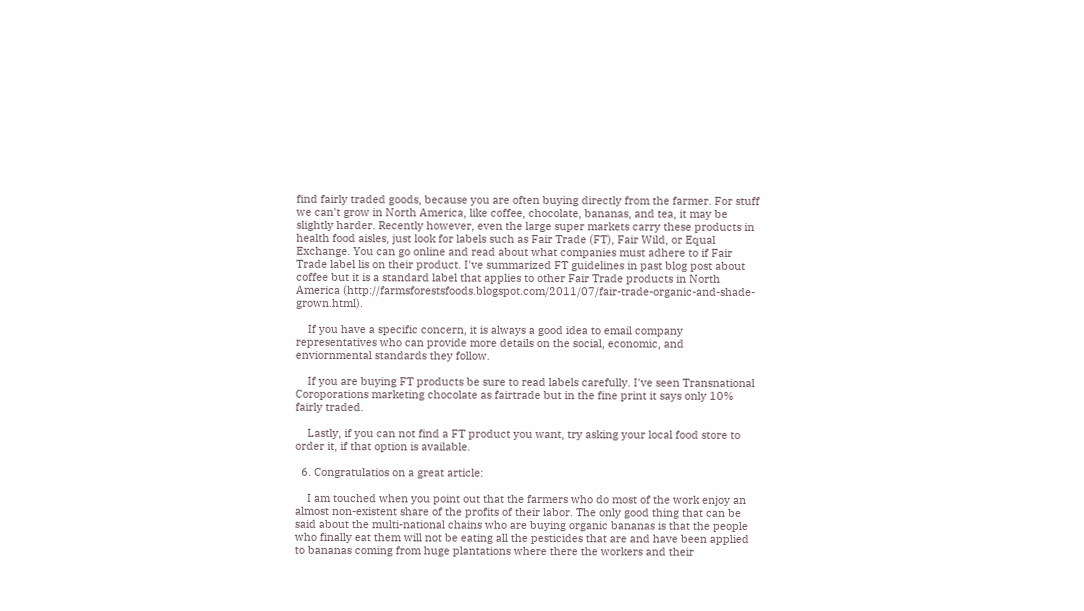find fairly traded goods, because you are often buying directly from the farmer. For stuff we can't grow in North America, like coffee, chocolate, bananas, and tea, it may be slightly harder. Recently however, even the large super markets carry these products in health food aisles, just look for labels such as Fair Trade (FT), Fair Wild, or Equal Exchange. You can go online and read about what companies must adhere to if Fair Trade label lis on their product. I've summarized FT guidelines in past blog post about coffee but it is a standard label that applies to other Fair Trade products in North America (http://farmsforestsfoods.blogspot.com/2011/07/fair-trade-organic-and-shade-grown.html).

    If you have a specific concern, it is always a good idea to email company representatives who can provide more details on the social, economic, and enviornmental standards they follow.

    If you are buying FT products be sure to read labels carefully. I've seen Transnational Coroporations marketing chocolate as fairtrade but in the fine print it says only 10% fairly traded.

    Lastly, if you can not find a FT product you want, try asking your local food store to order it, if that option is available.

  6. Congratulatios on a great article:

    I am touched when you point out that the farmers who do most of the work enjoy an almost non-existent share of the profits of their labor. The only good thing that can be said about the multi-national chains who are buying organic bananas is that the people who finally eat them will not be eating all the pesticides that are and have been applied to bananas coming from huge plantations where there the workers and their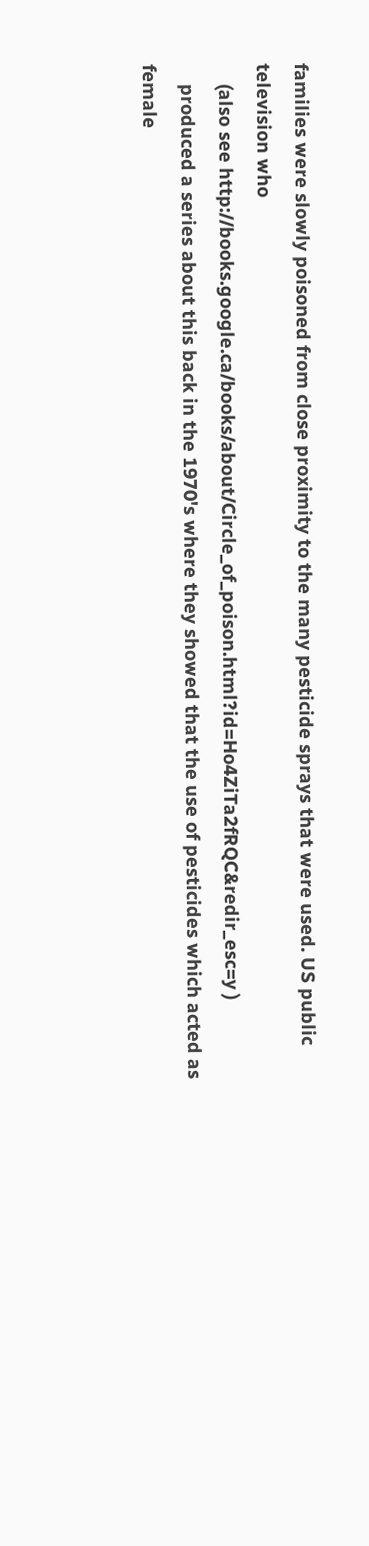families were slowly poisoned from close proximity to the many pesticide sprays that were used. US public television who
    (also see http://books.google.ca/books/about/Circle_of_poison.html?id=Ho4ZiTa2fRQC&redir_esc=y )
    produced a series about this back in the 1970's where they showed that the use of pesticides which acted as female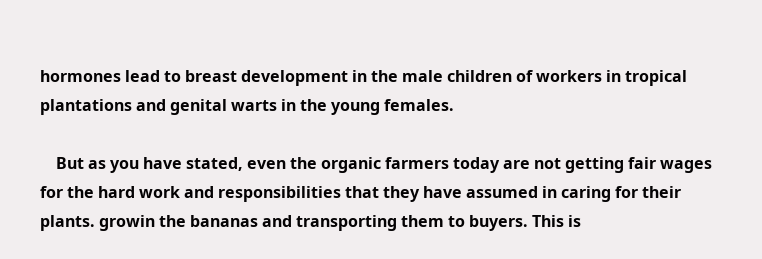hormones lead to breast development in the male children of workers in tropical plantations and genital warts in the young females.

    But as you have stated, even the organic farmers today are not getting fair wages for the hard work and responsibilities that they have assumed in caring for their plants. growin the bananas and transporting them to buyers. This is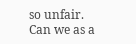so unfair. Can we as a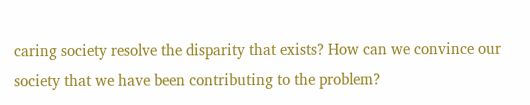caring society resolve the disparity that exists? How can we convince our society that we have been contributing to the problem?